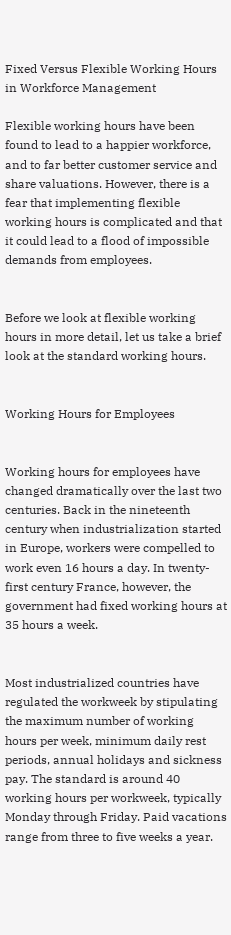Fixed Versus Flexible Working Hours in Workforce Management

Flexible working hours have been found to lead to a happier workforce, and to far better customer service and share valuations. However, there is a fear that implementing flexible working hours is complicated and that it could lead to a flood of impossible demands from employees.


Before we look at flexible working hours in more detail, let us take a brief look at the standard working hours.


Working Hours for Employees


Working hours for employees have changed dramatically over the last two centuries. Back in the nineteenth century when industrialization started in Europe, workers were compelled to work even 16 hours a day. In twenty-first century France, however, the government had fixed working hours at 35 hours a week.


Most industrialized countries have regulated the workweek by stipulating the maximum number of working hours per week, minimum daily rest periods, annual holidays and sickness pay. The standard is around 40 working hours per workweek, typically Monday through Friday. Paid vacations range from three to five weeks a year.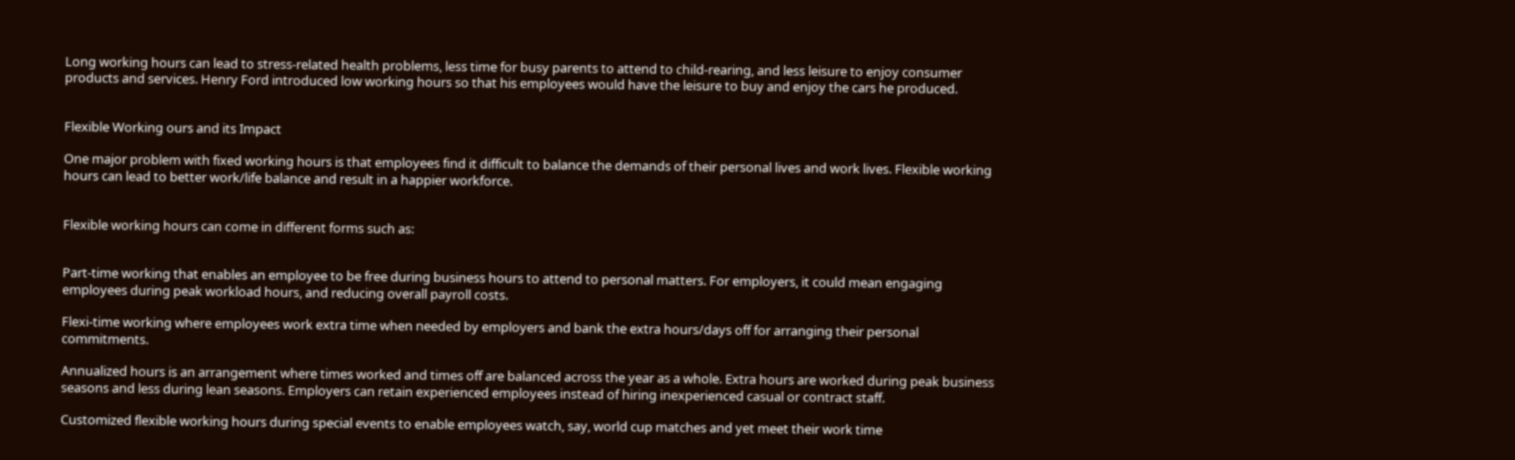Long working hours can lead to stress-related health problems, less time for busy parents to attend to child-rearing, and less leisure to enjoy consumer products and services. Henry Ford introduced low working hours so that his employees would have the leisure to buy and enjoy the cars he produced.


Flexible Working ours and its Impact

One major problem with fixed working hours is that employees find it difficult to balance the demands of their personal lives and work lives. Flexible working hours can lead to better work/life balance and result in a happier workforce.


Flexible working hours can come in different forms such as:


Part-time working that enables an employee to be free during business hours to attend to personal matters. For employers, it could mean engaging employees during peak workload hours, and reducing overall payroll costs.

Flexi-time working where employees work extra time when needed by employers and bank the extra hours/days off for arranging their personal commitments.

Annualized hours is an arrangement where times worked and times off are balanced across the year as a whole. Extra hours are worked during peak business seasons and less during lean seasons. Employers can retain experienced employees instead of hiring inexperienced casual or contract staff.

Customized flexible working hours during special events to enable employees watch, say, world cup matches and yet meet their work time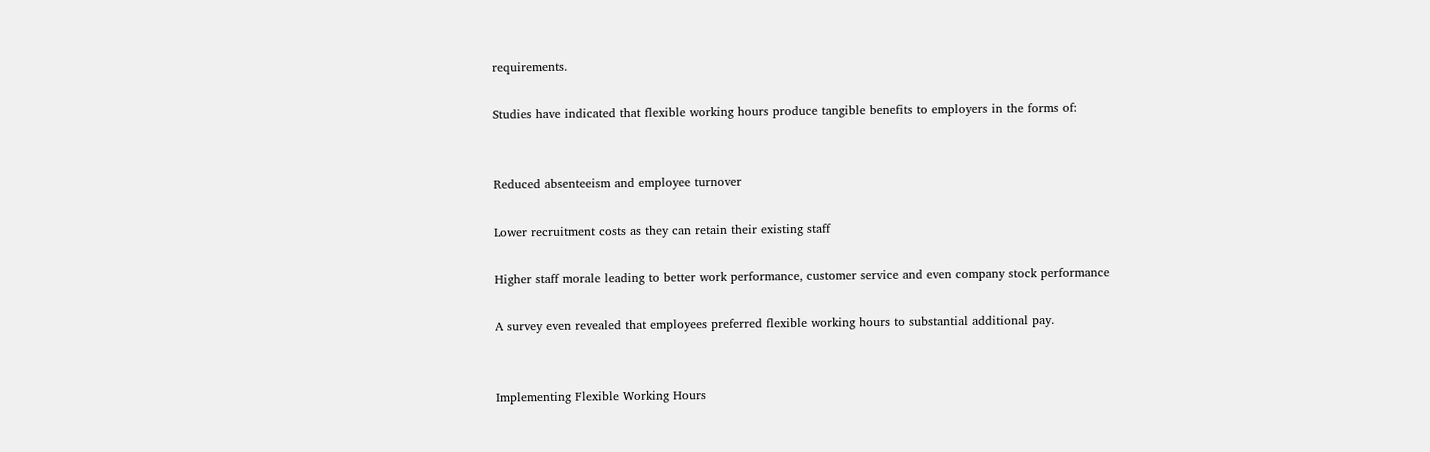requirements.

Studies have indicated that flexible working hours produce tangible benefits to employers in the forms of:


Reduced absenteeism and employee turnover

Lower recruitment costs as they can retain their existing staff

Higher staff morale leading to better work performance, customer service and even company stock performance

A survey even revealed that employees preferred flexible working hours to substantial additional pay.


Implementing Flexible Working Hours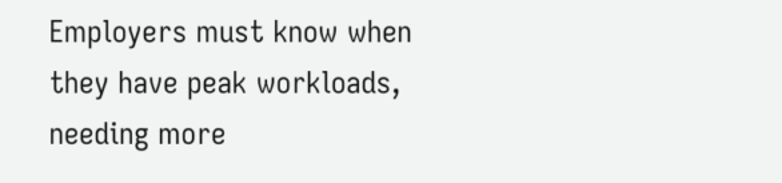Employers must know when they have peak workloads, needing more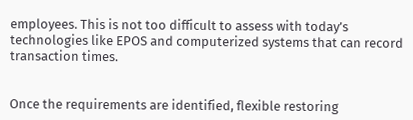employees. This is not too difficult to assess with today’s technologies like EPOS and computerized systems that can record transaction times.


Once the requirements are identified, flexible restoring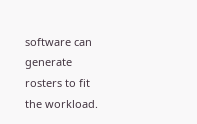software can generate rosters to fit the workload.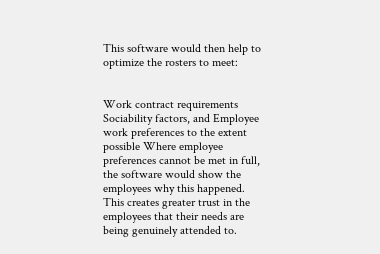This software would then help to optimize the rosters to meet:


Work contract requirements Sociability factors, and Employee work preferences to the extent possible Where employee preferences cannot be met in full, the software would show the employees why this happened. This creates greater trust in the employees that their needs are being genuinely attended to.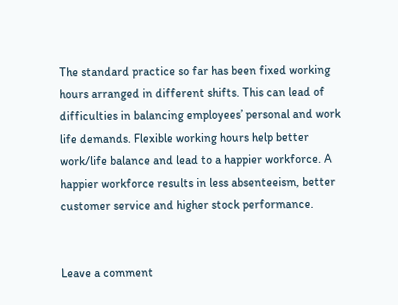The standard practice so far has been fixed working hours arranged in different shifts. This can lead of difficulties in balancing employees’ personal and work life demands. Flexible working hours help better work/life balance and lead to a happier workforce. A happier workforce results in less absenteeism, better customer service and higher stock performance.


Leave a comment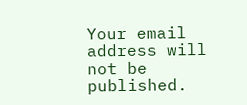Your email address will not be published.